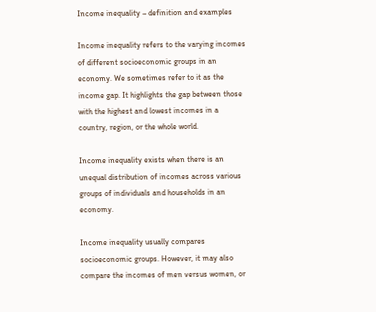Income inequality – definition and examples

Income inequality refers to the varying incomes of different socioeconomic groups in an economy. We sometimes refer to it as the income gap. It highlights the gap between those with the highest and lowest incomes in a country, region, or the whole world.

Income inequality exists when there is an unequal distribution of incomes across various groups of individuals and households in an economy.

Income inequality usually compares socioeconomic groups. However, it may also compare the incomes of men versus women, or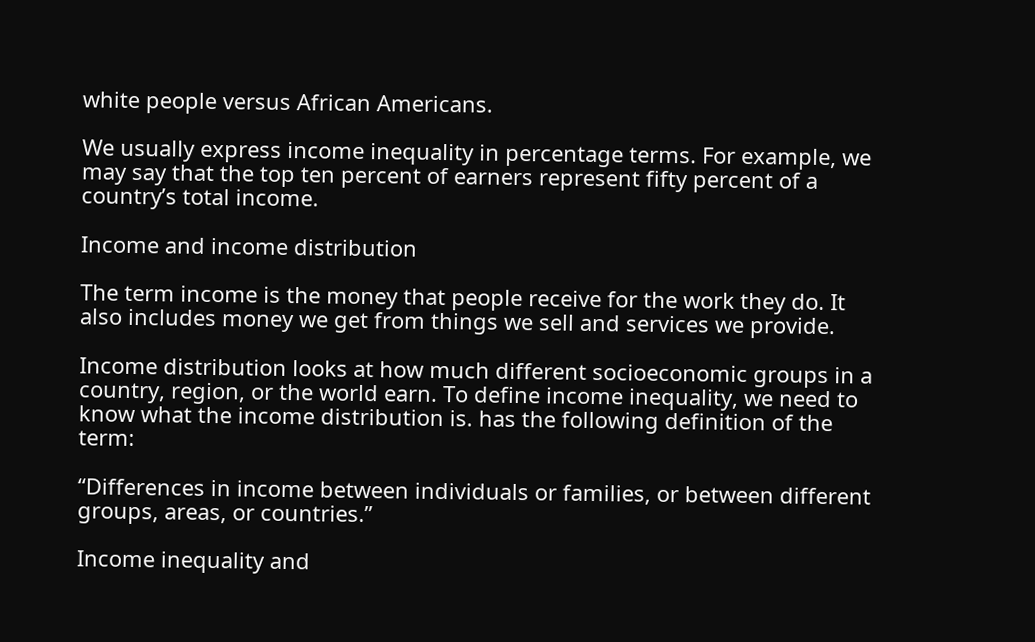white people versus African Americans.

We usually express income inequality in percentage terms. For example, we may say that the top ten percent of earners represent fifty percent of a country’s total income.

Income and income distribution

The term income is the money that people receive for the work they do. It also includes money we get from things we sell and services we provide.

Income distribution looks at how much different socioeconomic groups in a country, region, or the world earn. To define income inequality, we need to know what the income distribution is. has the following definition of the term:

“Differences in income between individuals or families, or between different groups, areas, or countries.”

Income inequality and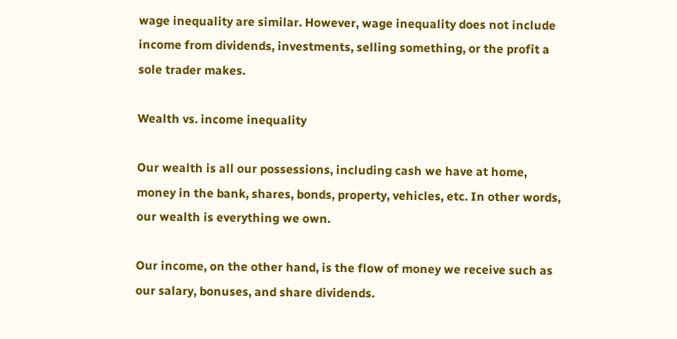wage inequality are similar. However, wage inequality does not include income from dividends, investments, selling something, or the profit a sole trader makes.

Wealth vs. income inequality

Our wealth is all our possessions, including cash we have at home, money in the bank, shares, bonds, property, vehicles, etc. In other words, our wealth is everything we own.

Our income, on the other hand, is the flow of money we receive such as our salary, bonuses, and share dividends.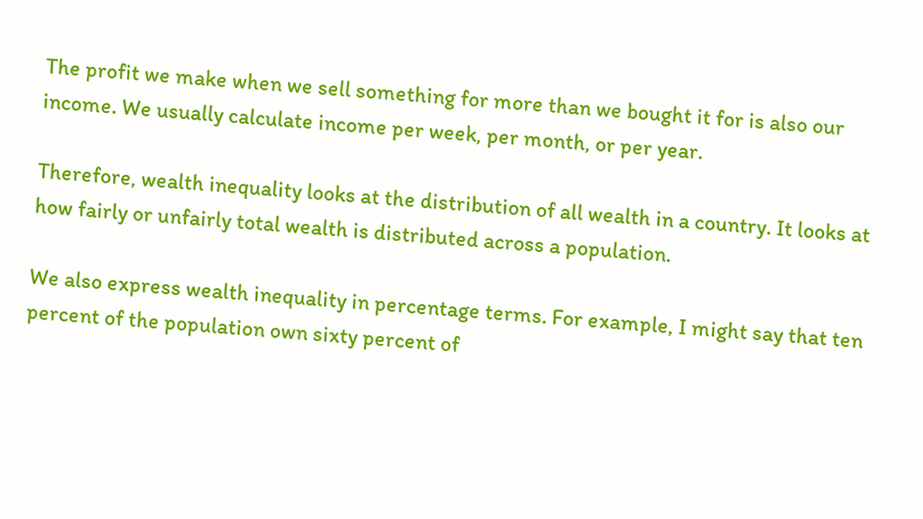The profit we make when we sell something for more than we bought it for is also our income. We usually calculate income per week, per month, or per year.

Therefore, wealth inequality looks at the distribution of all wealth in a country. It looks at how fairly or unfairly total wealth is distributed across a population.

We also express wealth inequality in percentage terms. For example, I might say that ten percent of the population own sixty percent of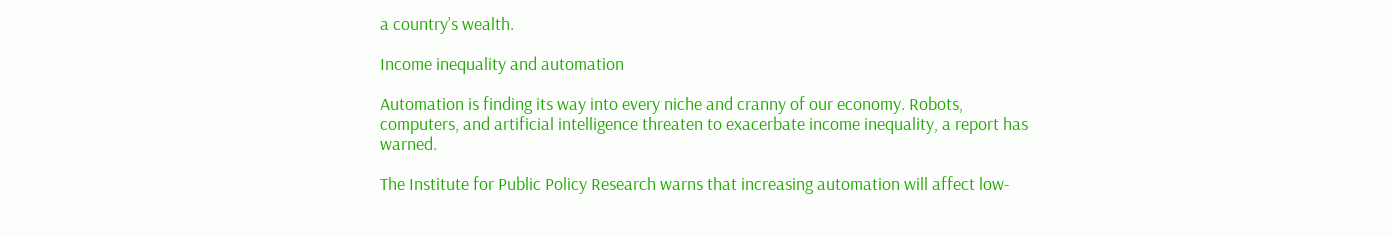a country’s wealth.

Income inequality and automation

Automation is finding its way into every niche and cranny of our economy. Robots, computers, and artificial intelligence threaten to exacerbate income inequality, a report has warned.

The Institute for Public Policy Research warns that increasing automation will affect low-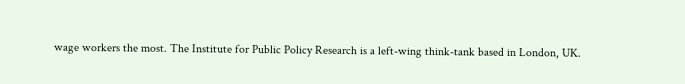wage workers the most. The Institute for Public Policy Research is a left-wing think-tank based in London, UK.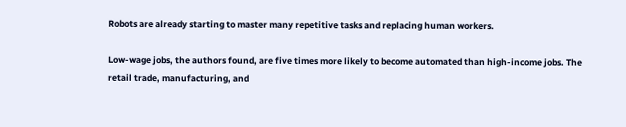Robots are already starting to master many repetitive tasks and replacing human workers.

Low-wage jobs, the authors found, are five times more likely to become automated than high-income jobs. The retail trade, manufacturing, and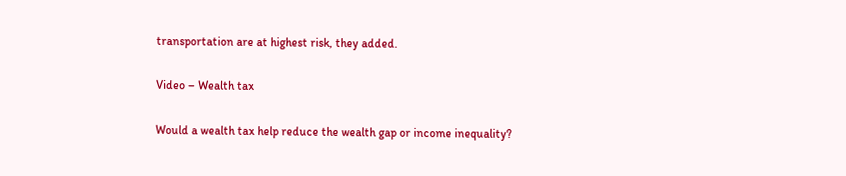transportation are at highest risk, they added.

Video – Wealth tax

Would a wealth tax help reduce the wealth gap or income inequality?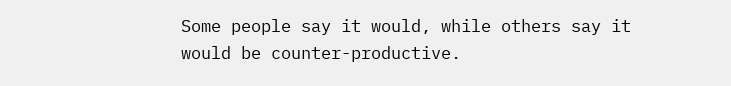Some people say it would, while others say it would be counter-productive.